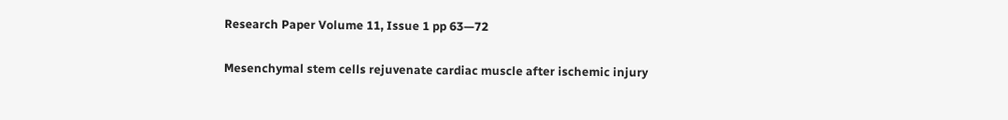Research Paper Volume 11, Issue 1 pp 63—72

Mesenchymal stem cells rejuvenate cardiac muscle after ischemic injury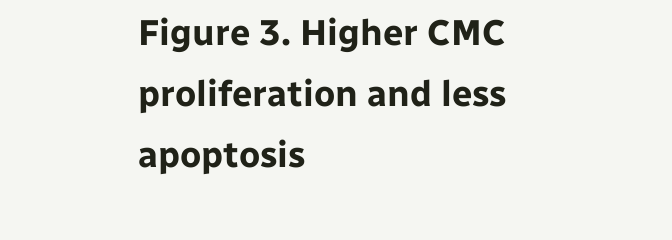Figure 3. Higher CMC proliferation and less apoptosis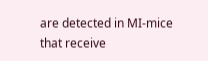are detected in MI-mice that receive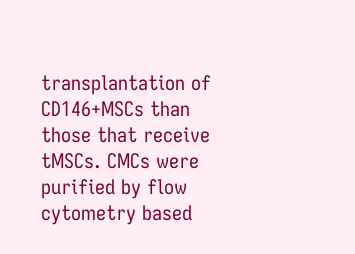transplantation of CD146+MSCs than those that receive tMSCs. CMCs were purified by flow cytometry based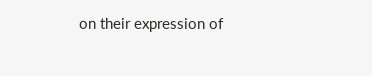on their expression of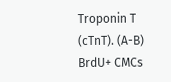Troponin T (cTnT). (A-B) BrdU+ CMCs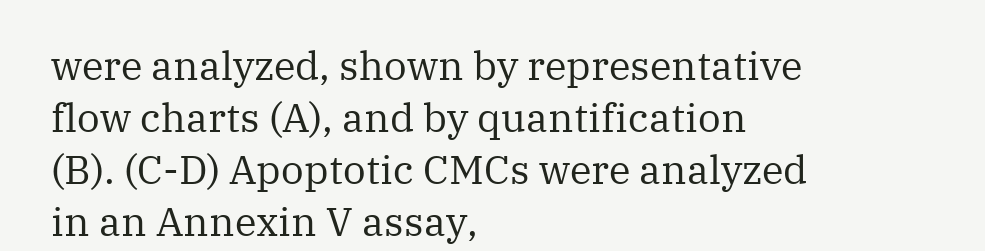were analyzed, shown by representative flow charts (A), and by quantification (B). (C-D) Apoptotic CMCs were analyzed in an Annexin V assay,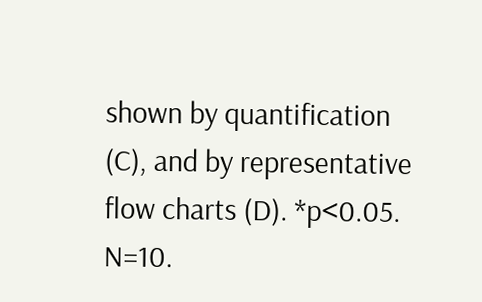shown by quantification (C), and by representative flow charts (D). *p<0.05. N=10.